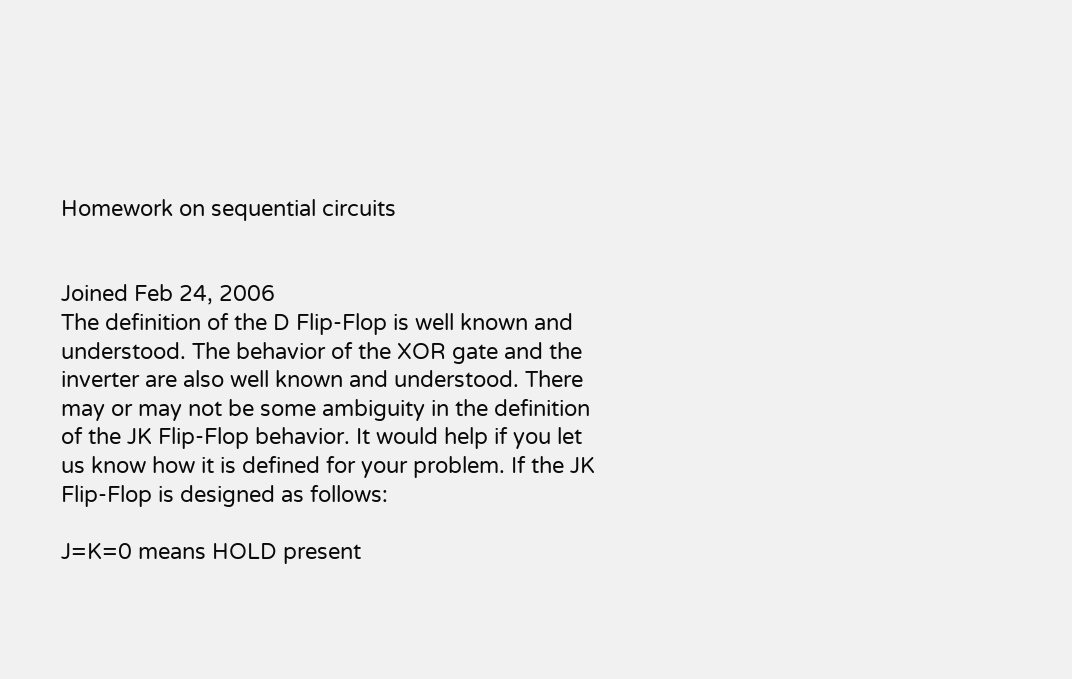Homework on sequential circuits


Joined Feb 24, 2006
The definition of the D Flip-Flop is well known and understood. The behavior of the XOR gate and the inverter are also well known and understood. There may or may not be some ambiguity in the definition of the JK Flip-Flop behavior. It would help if you let us know how it is defined for your problem. If the JK Flip-Flop is designed as follows:

J=K=0 means HOLD present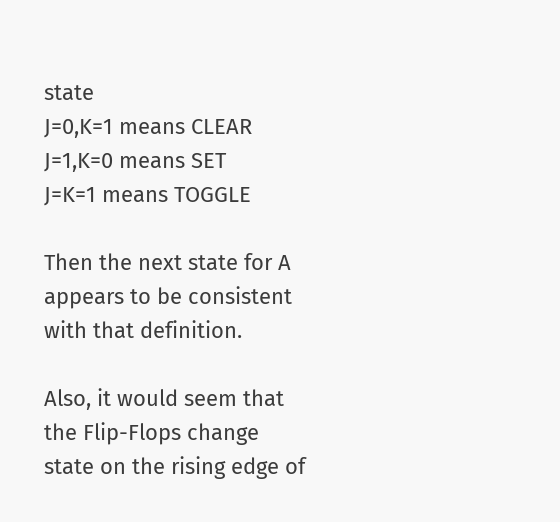state
J=0,K=1 means CLEAR
J=1,K=0 means SET
J=K=1 means TOGGLE

Then the next state for A appears to be consistent with that definition.

Also, it would seem that the Flip-Flops change state on the rising edge of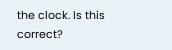the clock. Is this correct?